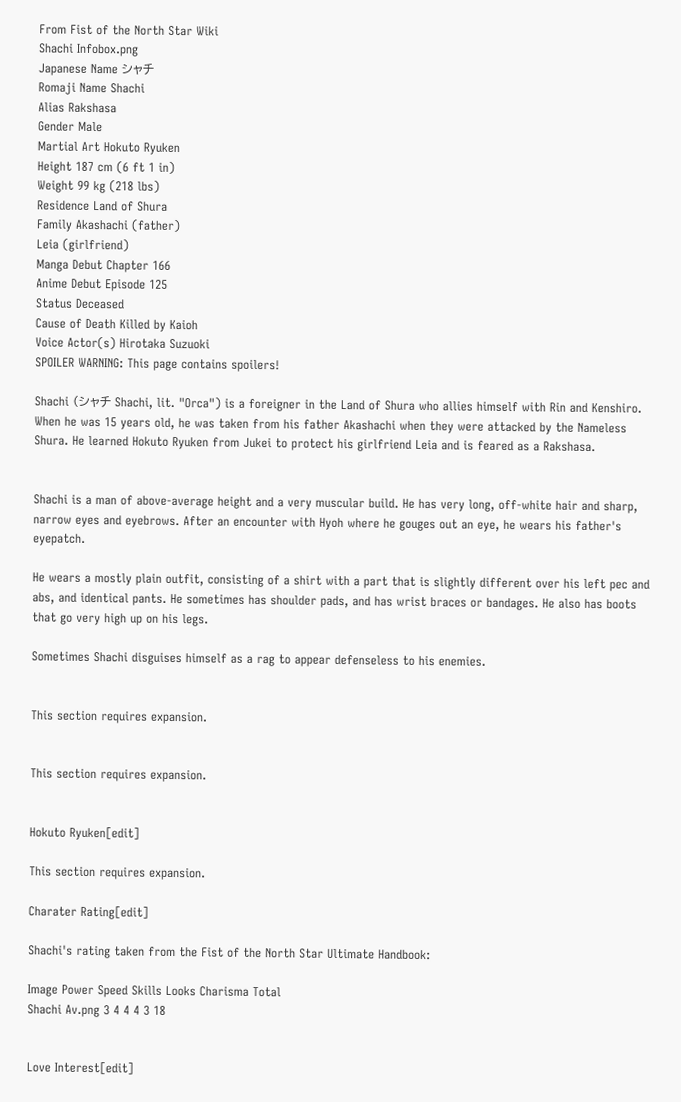From Fist of the North Star Wiki
Shachi Infobox.png
Japanese Name シャチ
Romaji Name Shachi
Alias Rakshasa
Gender Male
Martial Art Hokuto Ryuken
Height 187 cm (6 ft 1 in)
Weight 99 kg (218 lbs)
Residence Land of Shura
Family Akashachi (father)
Leia (girlfriend)
Manga Debut Chapter 166
Anime Debut Episode 125
Status Deceased
Cause of Death Killed by Kaioh
Voice Actor(s) Hirotaka Suzuoki
SPOILER WARNING: This page contains spoilers!

Shachi (シャチ Shachi, lit. "Orca") is a foreigner in the Land of Shura who allies himself with Rin and Kenshiro. When he was 15 years old, he was taken from his father Akashachi when they were attacked by the Nameless Shura. He learned Hokuto Ryuken from Jukei to protect his girlfriend Leia and is feared as a Rakshasa.


Shachi is a man of above-average height and a very muscular build. He has very long, off-white hair and sharp, narrow eyes and eyebrows. After an encounter with Hyoh where he gouges out an eye, he wears his father's eyepatch.

He wears a mostly plain outfit, consisting of a shirt with a part that is slightly different over his left pec and abs, and identical pants. He sometimes has shoulder pads, and has wrist braces or bandages. He also has boots that go very high up on his legs.

Sometimes Shachi disguises himself as a rag to appear defenseless to his enemies.


This section requires expansion.


This section requires expansion.


Hokuto Ryuken[edit]

This section requires expansion.

Charater Rating[edit]

Shachi's rating taken from the Fist of the North Star Ultimate Handbook:

Image Power Speed Skills Looks Charisma Total
Shachi Av.png 3 4 4 4 3 18


Love Interest[edit]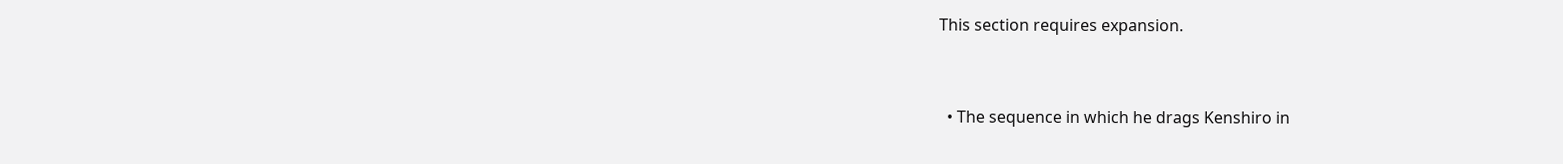This section requires expansion.


  • The sequence in which he drags Kenshiro in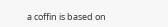a coffin is based on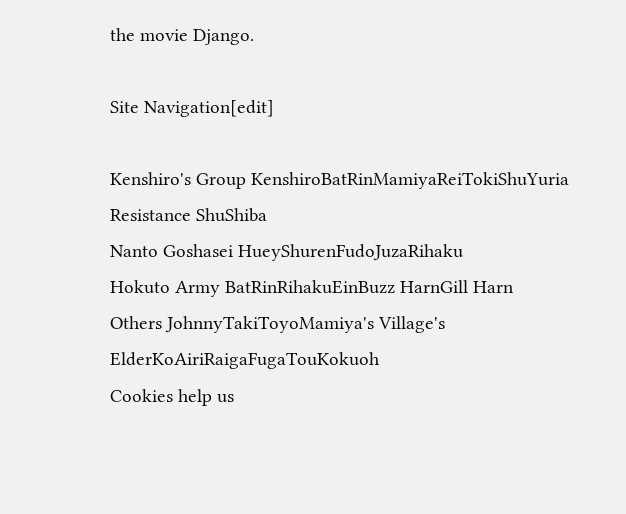the movie Django.

Site Navigation[edit]

Kenshiro's Group KenshiroBatRinMamiyaReiTokiShuYuria
Resistance ShuShiba
Nanto Goshasei HueyShurenFudoJuzaRihaku
Hokuto Army BatRinRihakuEinBuzz HarnGill Harn
Others JohnnyTakiToyoMamiya's Village's ElderKoAiriRaigaFugaTouKokuoh
Cookies help us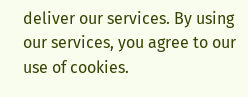deliver our services. By using our services, you agree to our use of cookies.